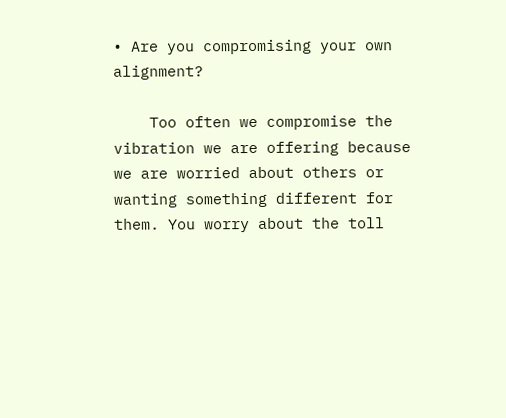• Are you compromising your own alignment?

    Too often we compromise the vibration we are offering because we are worried about others or wanting something different for them. You worry about the toll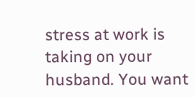stress at work is taking on your husband. You want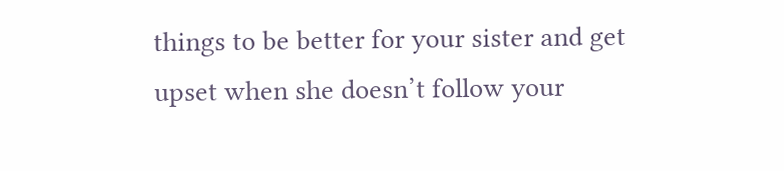things to be better for your sister and get upset when she doesn’t follow your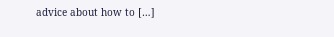advice about how to […]